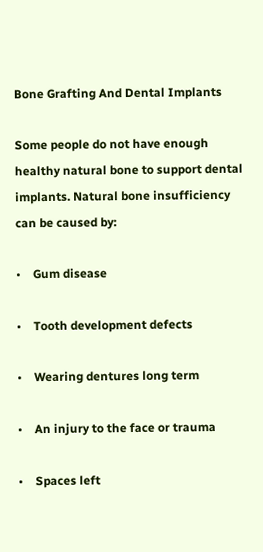Bone Grafting And Dental Implants

Some people do not have enough healthy natural bone to support dental implants. Natural bone insufficiency can be caused by:

•    Gum disease

•    Tooth development defects

•    Wearing dentures long term

•    An injury to the face or trauma

•    Spaces left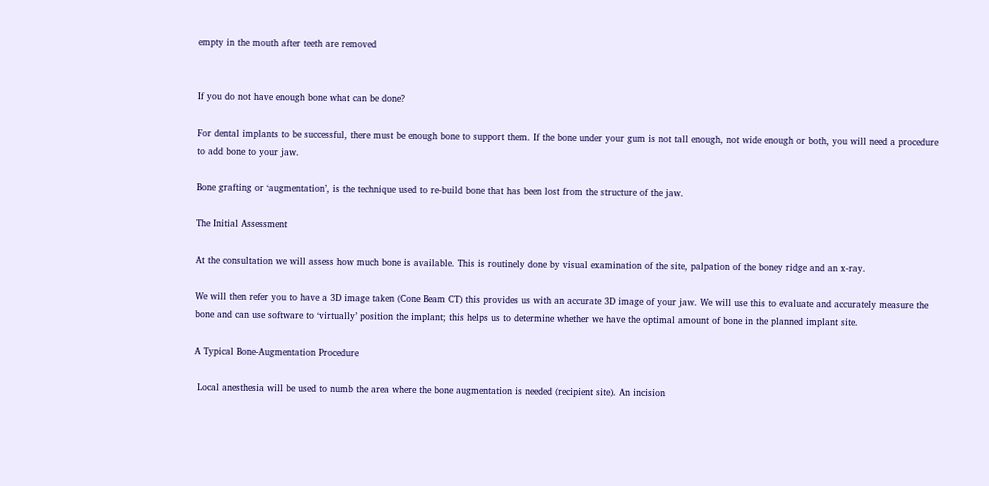empty in the mouth after teeth are removed


If you do not have enough bone what can be done?

For dental implants to be successful, there must be enough bone to support them. If the bone under your gum is not tall enough, not wide enough or both, you will need a procedure to add bone to your jaw.

Bone grafting or ‘augmentation’, is the technique used to re-build bone that has been lost from the structure of the jaw.

The Initial Assessment

At the consultation we will assess how much bone is available. This is routinely done by visual examination of the site, palpation of the boney ridge and an x-ray.

We will then refer you to have a 3D image taken (Cone Beam CT) this provides us with an accurate 3D image of your jaw. We will use this to evaluate and accurately measure the bone and can use software to ‘virtually’ position the implant; this helps us to determine whether we have the optimal amount of bone in the planned implant site.

A Typical Bone-Augmentation Procedure

 Local anesthesia will be used to numb the area where the bone augmentation is needed (recipient site). An incision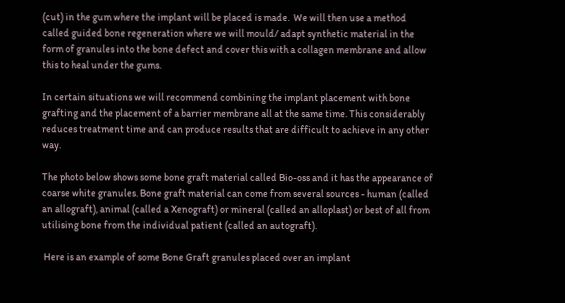(cut) in the gum where the implant will be placed is made.  We will then use a method called guided bone regeneration where we will mould/ adapt synthetic material in the form of granules into the bone defect and cover this with a collagen membrane and allow this to heal under the gums.

In certain situations we will recommend combining the implant placement with bone grafting and the placement of a barrier membrane all at the same time. This considerably reduces treatment time and can produce results that are difficult to achieve in any other way.

The photo below shows some bone graft material called Bio-oss and it has the appearance of coarse white granules. Bone graft material can come from several sources - human (called an allograft), animal (called a Xenograft) or mineral (called an alloplast) or best of all from utilising bone from the individual patient (called an autograft).

 Here is an example of some Bone Graft granules placed over an implant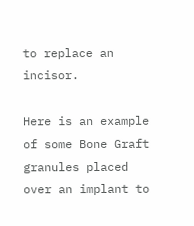to replace an incisor.

Here is an example of some Bone Graft granules placed over an implant to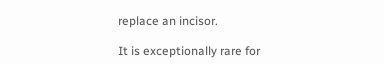replace an incisor.

It is exceptionally rare for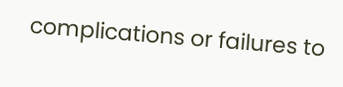complications or failures to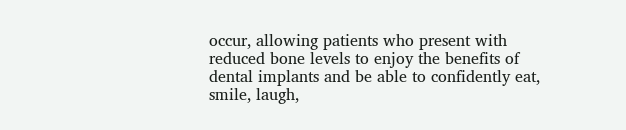occur, allowing patients who present with reduced bone levels to enjoy the benefits of dental implants and be able to confidently eat, smile, laugh,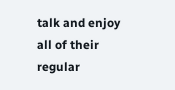talk and enjoy all of their regular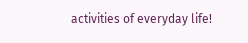activities of everyday life!